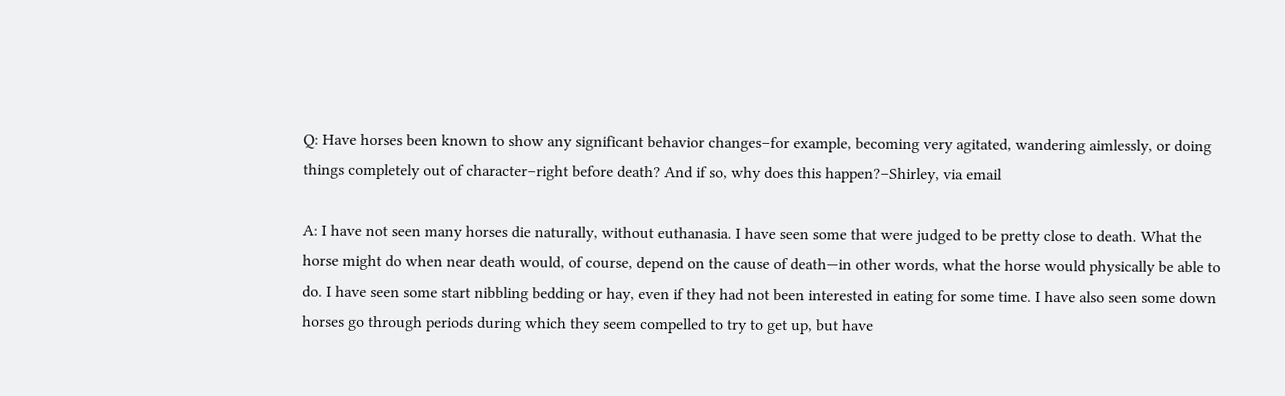Q: Have horses been known to show any significant behavior changes–for example, becoming very agitated, wandering aimlessly, or doing things completely out of character–right before death? And if so, why does this happen?–Shirley, via email

A: I have not seen many horses die naturally, without euthanasia. I have seen some that were judged to be pretty close to death. What the horse might do when near death would, of course, depend on the cause of death—in other words, what the horse would physically be able to do. I have seen some start nibbling bedding or hay, even if they had not been interested in eating for some time. I have also seen some down horses go through periods during which they seem compelled to try to get up, but have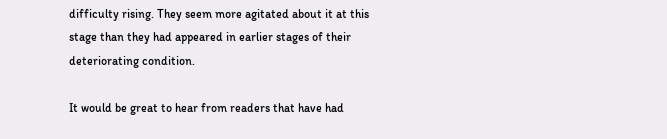difficulty rising. They seem more agitated about it at this stage than they had appeared in earlier stages of their deteriorating condition.

It would be great to hear from readers that have had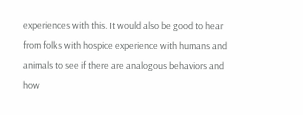experiences with this. It would also be good to hear from folks with hospice experience with humans and animals to see if there are analogous behaviors and how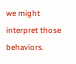we might interpret those behaviors.